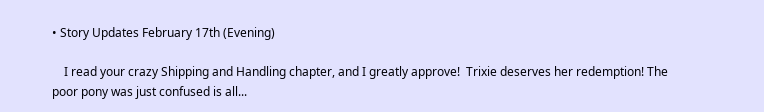• Story Updates February 17th (Evening)

    I read your crazy Shipping and Handling chapter, and I greatly approve!  Trixie deserves her redemption! The poor pony was just confused is all...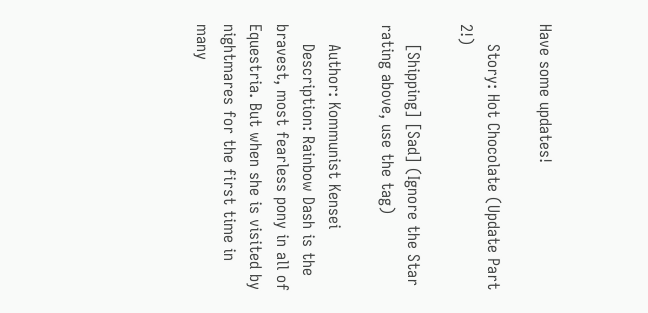Have some updates!

    Story: Hot Chocolate (Update Part 2!)

    [Shipping] [Sad] (Ignore the Star rating above, use the tag)

    Author: Kommunist Kensei
    Description: Rainbow Dash is the bravest, most fearless pony in all of Equestria. But when she is visited by nightmares for the first time in many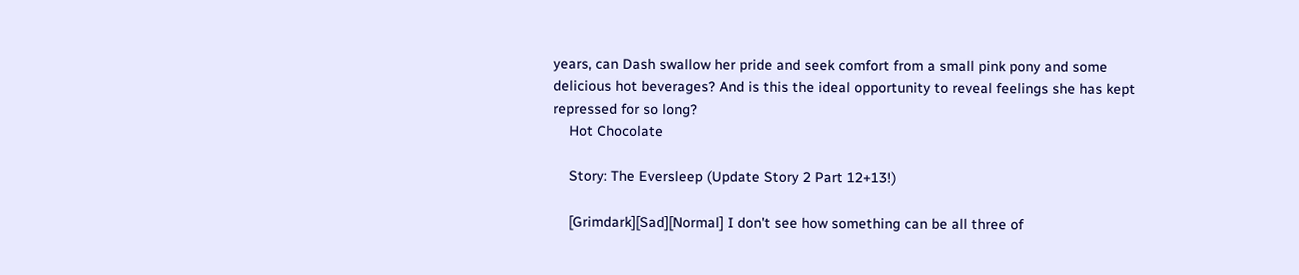years, can Dash swallow her pride and seek comfort from a small pink pony and some delicious hot beverages? And is this the ideal opportunity to reveal feelings she has kept repressed for so long?
    Hot Chocolate

    Story: The Eversleep (Update Story 2 Part 12+13!)

    [Grimdark][Sad][Normal] I don't see how something can be all three of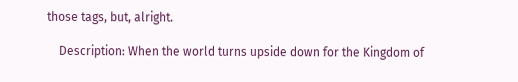those tags, but, alright.

    Description: When the world turns upside down for the Kingdom of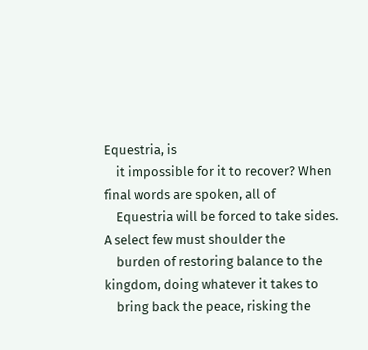Equestria, is
    it impossible for it to recover? When final words are spoken, all of
    Equestria will be forced to take sides. A select few must shoulder the
    burden of restoring balance to the kingdom, doing whatever it takes to
    bring back the peace, risking the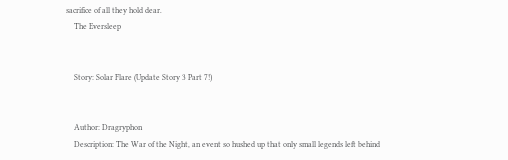sacrifice of all they hold dear.
    The Eversleep


    Story: Solar Flare (Update Story 3 Part 7!)


    Author: Dragryphon
    Description: The War of the Night, an event so hushed up that only small legends left behind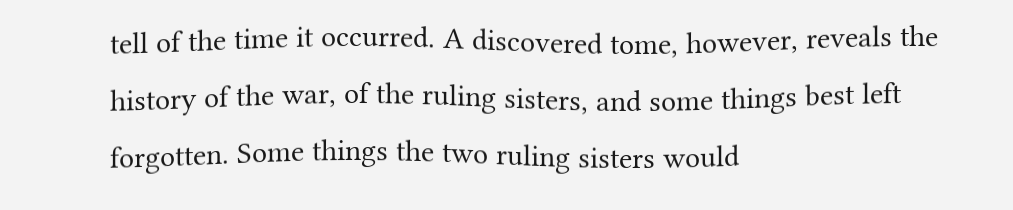tell of the time it occurred. A discovered tome, however, reveals the history of the war, of the ruling sisters, and some things best left forgotten. Some things the two ruling sisters would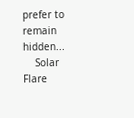prefer to remain hidden...
    Solar Flare